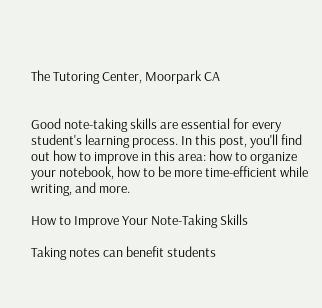The Tutoring Center, Moorpark CA


Good note-taking skills are essential for every student's learning process. In this post, you'll find out how to improve in this area: how to organize your notebook, how to be more time-efficient while writing, and more.

How to Improve Your Note-Taking Skills

Taking notes can benefit students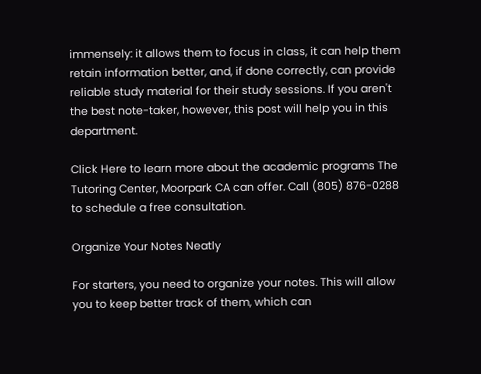immensely: it allows them to focus in class, it can help them retain information better, and, if done correctly, can provide reliable study material for their study sessions. If you aren't the best note-taker, however, this post will help you in this department.

Click Here to learn more about the academic programs The Tutoring Center, Moorpark CA can offer. Call (805) 876-0288 to schedule a free consultation.

Organize Your Notes Neatly

For starters, you need to organize your notes. This will allow you to keep better track of them, which can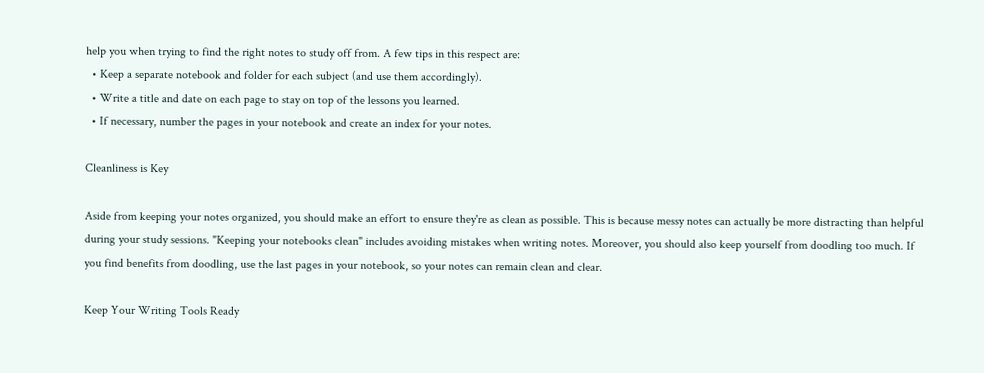help you when trying to find the right notes to study off from. A few tips in this respect are:
  • Keep a separate notebook and folder for each subject (and use them accordingly).
  • Write a title and date on each page to stay on top of the lessons you learned.
  • If necessary, number the pages in your notebook and create an index for your notes.

Cleanliness is Key

Aside from keeping your notes organized, you should make an effort to ensure they're as clean as possible. This is because messy notes can actually be more distracting than helpful during your study sessions. "Keeping your notebooks clean" includes avoiding mistakes when writing notes. Moreover, you should also keep yourself from doodling too much. If you find benefits from doodling, use the last pages in your notebook, so your notes can remain clean and clear.

Keep Your Writing Tools Ready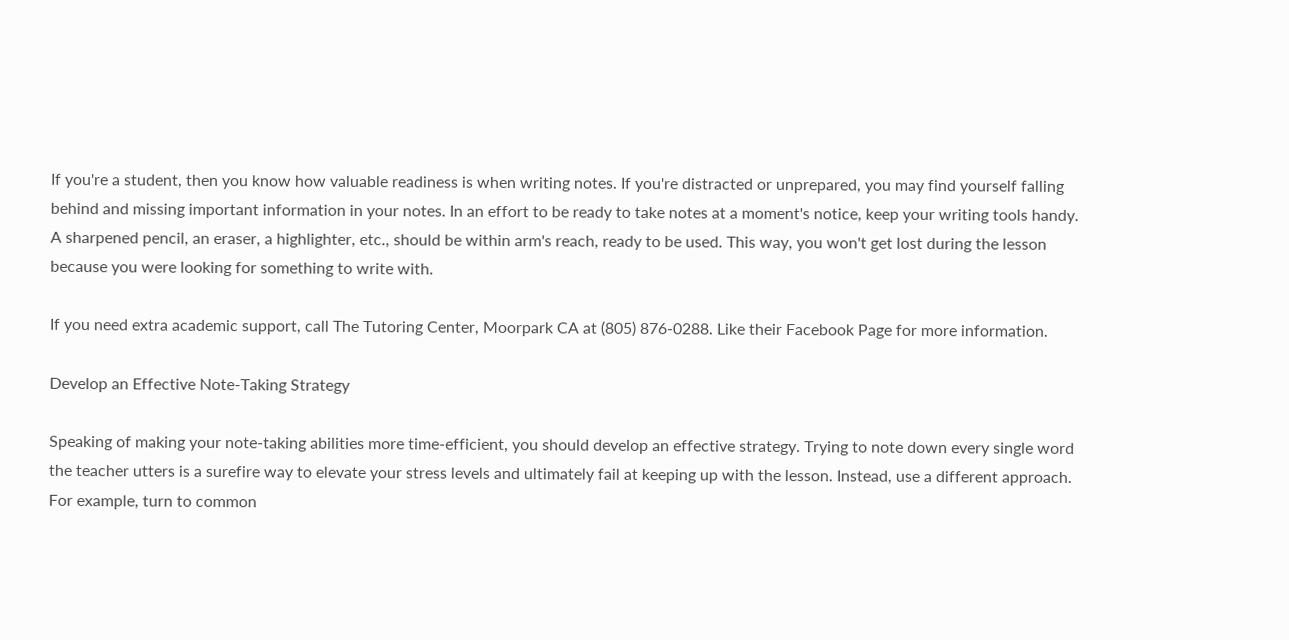If you're a student, then you know how valuable readiness is when writing notes. If you're distracted or unprepared, you may find yourself falling behind and missing important information in your notes. In an effort to be ready to take notes at a moment's notice, keep your writing tools handy. A sharpened pencil, an eraser, a highlighter, etc., should be within arm's reach, ready to be used. This way, you won't get lost during the lesson because you were looking for something to write with.

If you need extra academic support, call The Tutoring Center, Moorpark CA at (805) 876-0288. Like their Facebook Page for more information.

Develop an Effective Note-Taking Strategy

Speaking of making your note-taking abilities more time-efficient, you should develop an effective strategy. Trying to note down every single word the teacher utters is a surefire way to elevate your stress levels and ultimately fail at keeping up with the lesson. Instead, use a different approach. For example, turn to common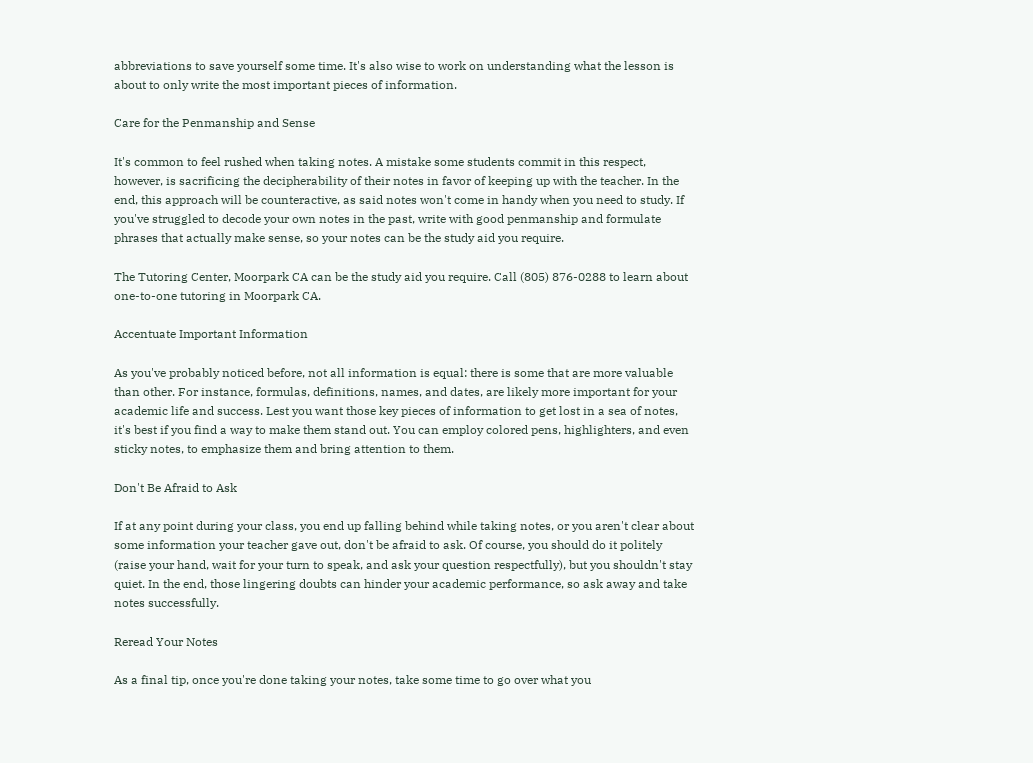abbreviations to save yourself some time. It's also wise to work on understanding what the lesson is about to only write the most important pieces of information.

Care for the Penmanship and Sense

It's common to feel rushed when taking notes. A mistake some students commit in this respect, however, is sacrificing the decipherability of their notes in favor of keeping up with the teacher. In the end, this approach will be counteractive, as said notes won't come in handy when you need to study. If you've struggled to decode your own notes in the past, write with good penmanship and formulate phrases that actually make sense, so your notes can be the study aid you require.

The Tutoring Center, Moorpark CA can be the study aid you require. Call (805) 876-0288 to learn about one-to-one tutoring in Moorpark CA.

Accentuate Important Information

As you've probably noticed before, not all information is equal: there is some that are more valuable than other. For instance, formulas, definitions, names, and dates, are likely more important for your academic life and success. Lest you want those key pieces of information to get lost in a sea of notes, it's best if you find a way to make them stand out. You can employ colored pens, highlighters, and even sticky notes, to emphasize them and bring attention to them.

Don't Be Afraid to Ask

If at any point during your class, you end up falling behind while taking notes, or you aren't clear about some information your teacher gave out, don't be afraid to ask. Of course, you should do it politely (raise your hand, wait for your turn to speak, and ask your question respectfully), but you shouldn't stay quiet. In the end, those lingering doubts can hinder your academic performance, so ask away and take notes successfully.

Reread Your Notes

As a final tip, once you're done taking your notes, take some time to go over what you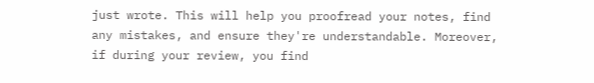just wrote. This will help you proofread your notes, find any mistakes, and ensure they're understandable. Moreover, if during your review, you find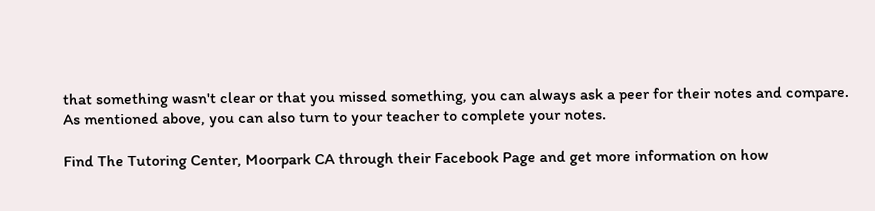that something wasn't clear or that you missed something, you can always ask a peer for their notes and compare. As mentioned above, you can also turn to your teacher to complete your notes.

Find The Tutoring Center, Moorpark CA through their Facebook Page and get more information on how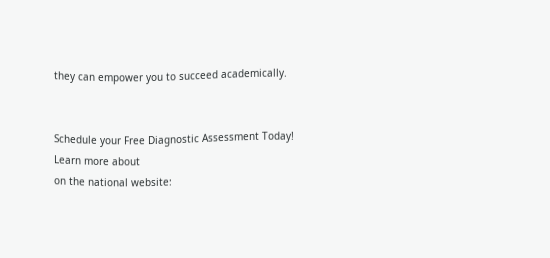they can empower you to succeed academically.


Schedule your Free Diagnostic Assessment Today!
Learn more about
on the national website: